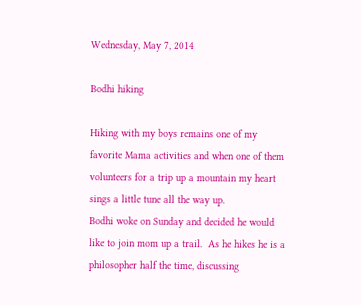Wednesday, May 7, 2014

Bodhi hiking

Hiking with my boys remains one of my favorite Mama activities and when one of them volunteers for a trip up a mountain my heart sings a little tune all the way up.
Bodhi woke on Sunday and decided he would like to join mom up a trail.  As he hikes he is a philosopher half the time, discussing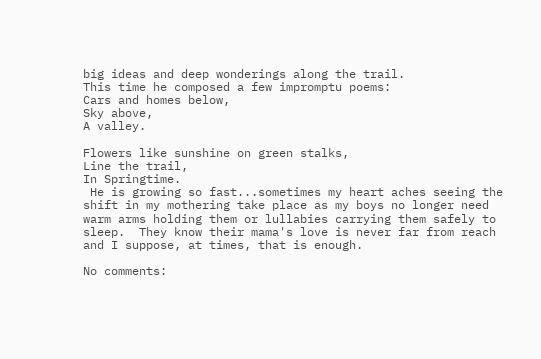big ideas and deep wonderings along the trail.
This time he composed a few impromptu poems:
Cars and homes below,
Sky above,
A valley.

Flowers like sunshine on green stalks,
Line the trail,
In Springtime.
 He is growing so fast...sometimes my heart aches seeing the shift in my mothering take place as my boys no longer need warm arms holding them or lullabies carrying them safely to sleep.  They know their mama's love is never far from reach and I suppose, at times, that is enough.

No comments: